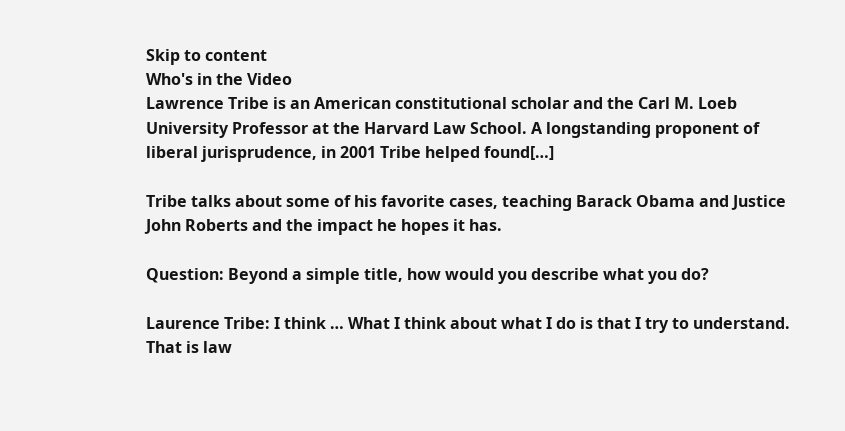Skip to content
Who's in the Video
Lawrence Tribe is an American constitutional scholar and the Carl M. Loeb University Professor at the Harvard Law School. A longstanding proponent of liberal jurisprudence, in 2001 Tribe helped found[…]

Tribe talks about some of his favorite cases, teaching Barack Obama and Justice John Roberts and the impact he hopes it has.

Question: Beyond a simple title, how would you describe what you do?

Laurence Tribe: I think … What I think about what I do is that I try to understand.  That is law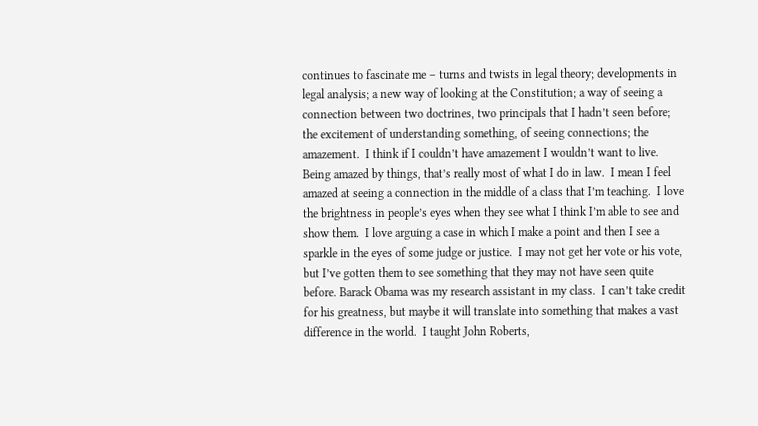continues to fascinate me – turns and twists in legal theory; developments in legal analysis; a new way of looking at the Constitution; a way of seeing a connection between two doctrines, two principals that I hadn’t seen before; the excitement of understanding something, of seeing connections; the amazement.  I think if I couldn’t have amazement I wouldn’t want to live.  Being amazed by things, that’s really most of what I do in law.  I mean I feel amazed at seeing a connection in the middle of a class that I’m teaching.  I love the brightness in people’s eyes when they see what I think I’m able to see and show them.  I love arguing a case in which I make a point and then I see a sparkle in the eyes of some judge or justice.  I may not get her vote or his vote, but I’ve gotten them to see something that they may not have seen quite before. Barack Obama was my research assistant in my class.  I can’t take credit for his greatness, but maybe it will translate into something that makes a vast difference in the world.  I taught John Roberts,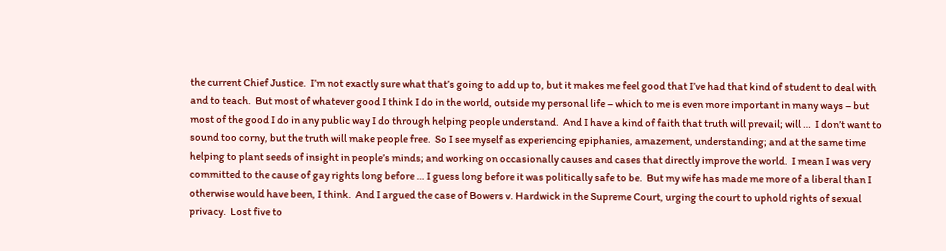the current Chief Justice.  I’m not exactly sure what that’s going to add up to, but it makes me feel good that I’ve had that kind of student to deal with and to teach.  But most of whatever good I think I do in the world, outside my personal life – which to me is even more important in many ways – but most of the good I do in any public way I do through helping people understand.  And I have a kind of faith that truth will prevail; will …  I don’t want to sound too corny, but the truth will make people free.  So I see myself as experiencing epiphanies, amazement, understanding; and at the same time helping to plant seeds of insight in people’s minds; and working on occasionally causes and cases that directly improve the world.  I mean I was very committed to the cause of gay rights long before … I guess long before it was politically safe to be.  But my wife has made me more of a liberal than I otherwise would have been, I think.  And I argued the case of Bowers v. Hardwick in the Supreme Court, urging the court to uphold rights of sexual privacy.  Lost five to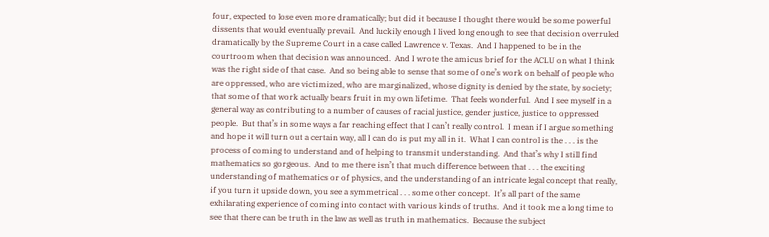four, expected to lose even more dramatically; but did it because I thought there would be some powerful dissents that would eventually prevail.  And luckily enough I lived long enough to see that decision overruled dramatically by the Supreme Court in a case called Lawrence v. Texas.  And I happened to be in the courtroom when that decision was announced.  And I wrote the amicus brief for the ACLU on what I think was the right side of that case.  And so being able to sense that some of one’s work on behalf of people who are oppressed, who are victimized, who are marginalized, whose dignity is denied by the state, by society; that some of that work actually bears fruit in my own lifetime.  That feels wonderful.  And I see myself in a general way as contributing to a number of causes of racial justice, gender justice, justice to oppressed people.  But that’s in some ways a far reaching effect that I can’t really control.  I mean if I argue something and hope it will turn out a certain way, all I can do is put my all in it.  What I can control is the . . . is the process of coming to understand and of helping to transmit understanding.  And that’s why I still find mathematics so gorgeous.  And to me there isn’t that much difference between that . . . the exciting understanding of mathematics or of physics, and the understanding of an intricate legal concept that really, if you turn it upside down, you see a symmetrical . . . some other concept.  It’s all part of the same exhilarating experience of coming into contact with various kinds of truths.  And it took me a long time to see that there can be truth in the law as well as truth in mathematics.  Because the subject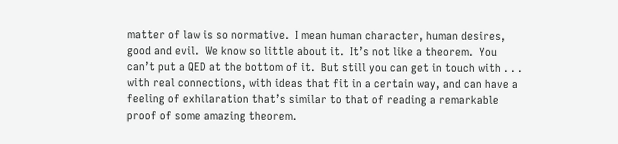matter of law is so normative.  I mean human character, human desires, good and evil.  We know so little about it.  It’s not like a theorem.  You can’t put a QED at the bottom of it.  But still you can get in touch with . . . with real connections, with ideas that fit in a certain way, and can have a feeling of exhilaration that’s similar to that of reading a remarkable proof of some amazing theorem.